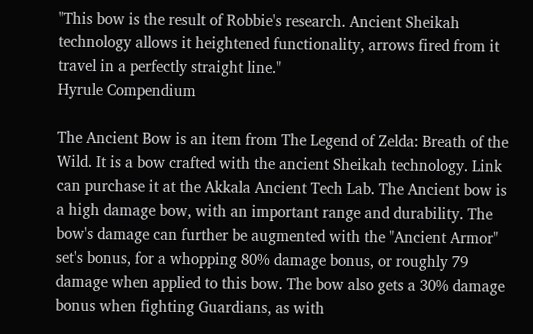"This bow is the result of Robbie's research. Ancient Sheikah technology allows it heightened functionality, arrows fired from it travel in a perfectly straight line."
Hyrule Compendium

The Ancient Bow is an item from The Legend of Zelda: Breath of the Wild. It is a bow crafted with the ancient Sheikah technology. Link can purchase it at the Akkala Ancient Tech Lab. The Ancient bow is a high damage bow, with an important range and durability. The bow's damage can further be augmented with the "Ancient Armor" set's bonus, for a whopping 80% damage bonus, or roughly 79 damage when applied to this bow. The bow also gets a 30% damage bonus when fighting Guardians, as with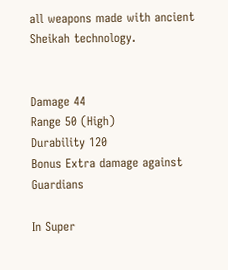all weapons made with ancient Sheikah technology.


Damage 44
Range 50 (High)
Durability 120
Bonus Extra damage against Guardians

In Super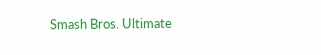Smash Bros. Ultimate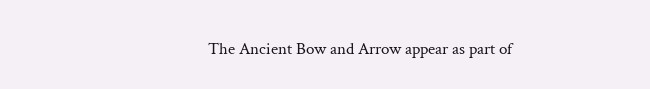The Ancient Bow and Arrow appear as part of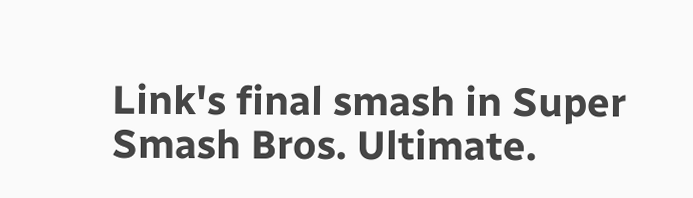Link's final smash in Super Smash Bros. Ultimate.